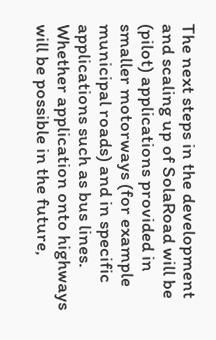The next steps in the development and scaling up of SolaRoad will be (pilot) applications provided in smaller motorways (for example municipal roads) and in specific applications such as bus lines. Whether application onto highways will be possible in the future,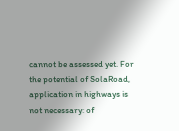cannot be assessed yet. For the potential of SolaRoad, application in highways is not necessary: of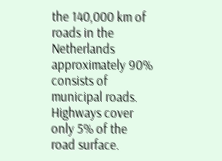the 140,000 km of roads in the Netherlands approximately 90% consists of municipal roads. Highways cover only 5% of the road surface.